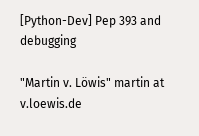[Python-Dev] Pep 393 and debugging

"Martin v. Löwis" martin at v.loewis.de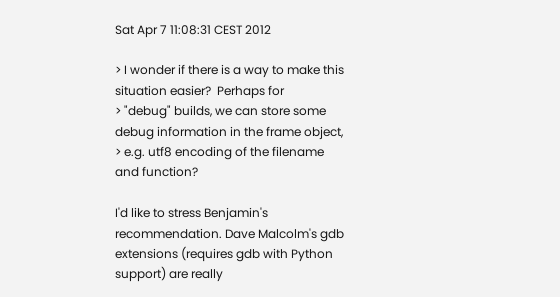Sat Apr 7 11:08:31 CEST 2012

> I wonder if there is a way to make this situation easier?  Perhaps for
> "debug" builds, we can store some debug information in the frame object,
> e.g. utf8 encoding of the filename and function?

I'd like to stress Benjamin's recommendation. Dave Malcolm's gdb
extensions (requires gdb with Python support) are really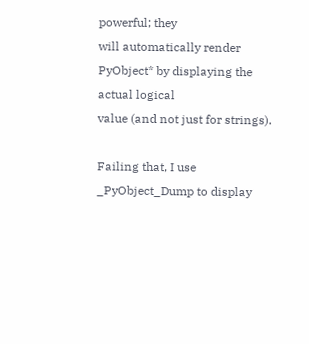powerful; they
will automatically render PyObject* by displaying the actual logical
value (and not just for strings).

Failing that, I use _PyObject_Dump to display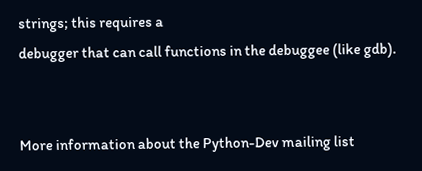strings; this requires a
debugger that can call functions in the debuggee (like gdb).


More information about the Python-Dev mailing list